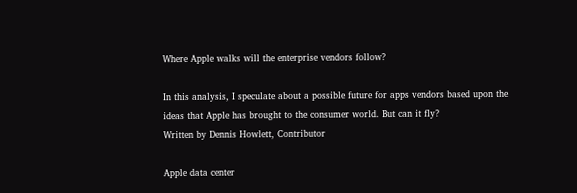Where Apple walks will the enterprise vendors follow?

In this analysis, I speculate about a possible future for apps vendors based upon the ideas that Apple has brought to the consumer world. But can it fly?
Written by Dennis Howlett, Contributor

Apple data center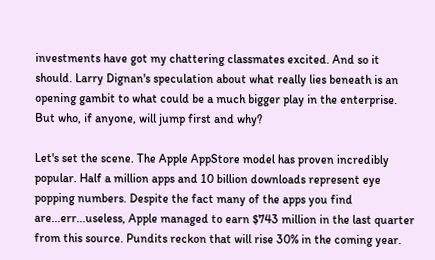investments have got my chattering classmates excited. And so it should. Larry Dignan's speculation about what really lies beneath is an opening gambit to what could be a much bigger play in the enterprise. But who, if anyone, will jump first and why?

Let's set the scene. The Apple AppStore model has proven incredibly popular. Half a million apps and 10 billion downloads represent eye popping numbers. Despite the fact many of the apps you find are...err...useless, Apple managed to earn $743 million in the last quarter from this source. Pundits reckon that will rise 30% in the coming year.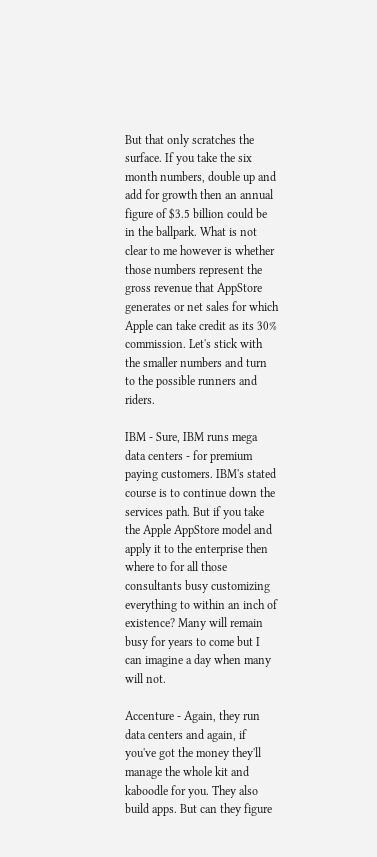But that only scratches the surface. If you take the six month numbers, double up and add for growth then an annual figure of $3.5 billion could be in the ballpark. What is not clear to me however is whether those numbers represent the gross revenue that AppStore generates or net sales for which Apple can take credit as its 30% commission. Let's stick with the smaller numbers and turn to the possible runners and riders.

IBM - Sure, IBM runs mega data centers - for premium paying customers. IBM's stated course is to continue down the services path. But if you take the Apple AppStore model and apply it to the enterprise then where to for all those consultants busy customizing everything to within an inch of existence? Many will remain busy for years to come but I can imagine a day when many will not.

Accenture - Again, they run data centers and again, if you've got the money they'll manage the whole kit and kaboodle for you. They also build apps. But can they figure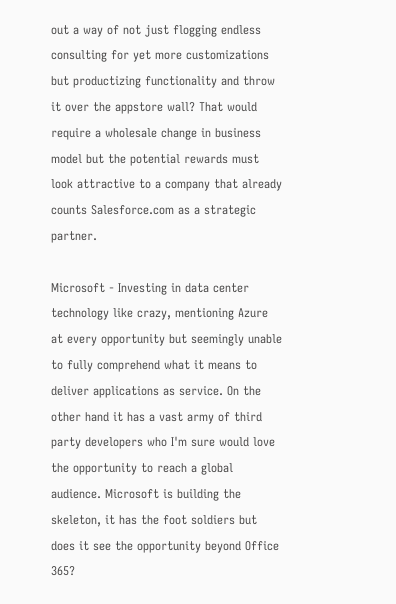out a way of not just flogging endless consulting for yet more customizations but productizing functionality and throw it over the appstore wall? That would require a wholesale change in business model but the potential rewards must look attractive to a company that already counts Salesforce.com as a strategic partner.

Microsoft - Investing in data center technology like crazy, mentioning Azure at every opportunity but seemingly unable to fully comprehend what it means to deliver applications as service. On the other hand it has a vast army of third party developers who I'm sure would love the opportunity to reach a global audience. Microsoft is building the skeleton, it has the foot soldiers but does it see the opportunity beyond Office 365?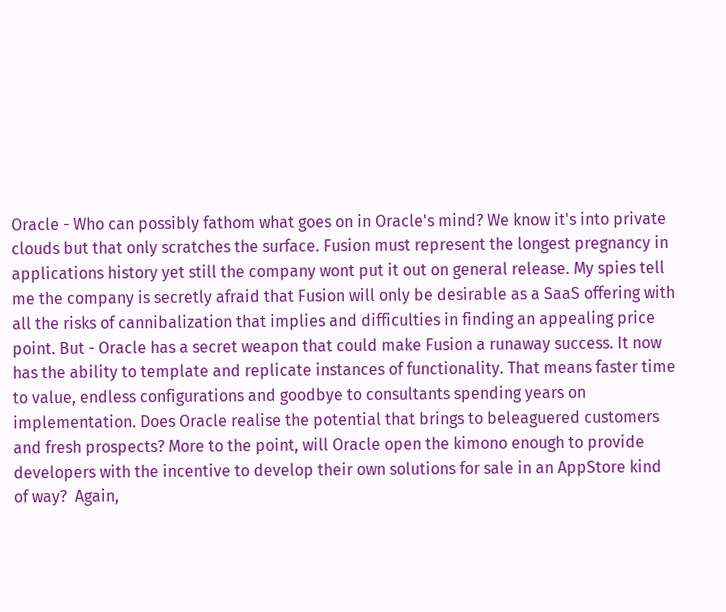Oracle - Who can possibly fathom what goes on in Oracle's mind? We know it's into private clouds but that only scratches the surface. Fusion must represent the longest pregnancy in applications history yet still the company wont put it out on general release. My spies tell me the company is secretly afraid that Fusion will only be desirable as a SaaS offering with all the risks of cannibalization that implies and difficulties in finding an appealing price point. But - Oracle has a secret weapon that could make Fusion a runaway success. It now has the ability to template and replicate instances of functionality. That means faster time to value, endless configurations and goodbye to consultants spending years on implementation. Does Oracle realise the potential that brings to beleaguered customers and fresh prospects? More to the point, will Oracle open the kimono enough to provide developers with the incentive to develop their own solutions for sale in an AppStore kind of way?  Again,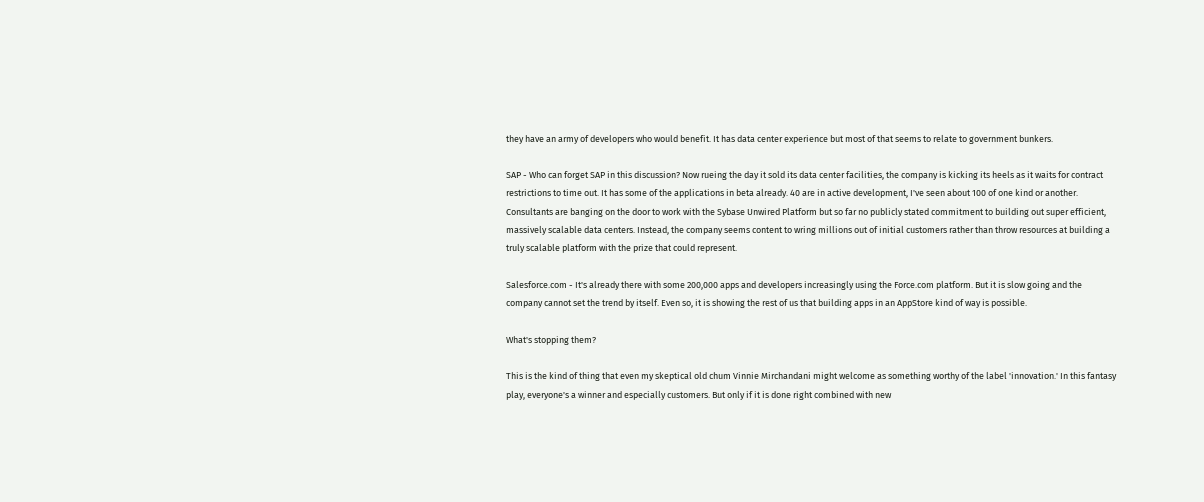they have an army of developers who would benefit. It has data center experience but most of that seems to relate to government bunkers.

SAP - Who can forget SAP in this discussion? Now rueing the day it sold its data center facilities, the company is kicking its heels as it waits for contract restrictions to time out. It has some of the applications in beta already. 40 are in active development, I've seen about 100 of one kind or another. Consultants are banging on the door to work with the Sybase Unwired Platform but so far no publicly stated commitment to building out super efficient, massively scalable data centers. Instead, the company seems content to wring millions out of initial customers rather than throw resources at building a truly scalable platform with the prize that could represent.

Salesforce.com - It's already there with some 200,000 apps and developers increasingly using the Force.com platform. But it is slow going and the company cannot set the trend by itself. Even so, it is showing the rest of us that building apps in an AppStore kind of way is possible.

What's stopping them?

This is the kind of thing that even my skeptical old chum Vinnie Mirchandani might welcome as something worthy of the label 'innovation.' In this fantasy play, everyone's a winner and especially customers. But only if it is done right combined with new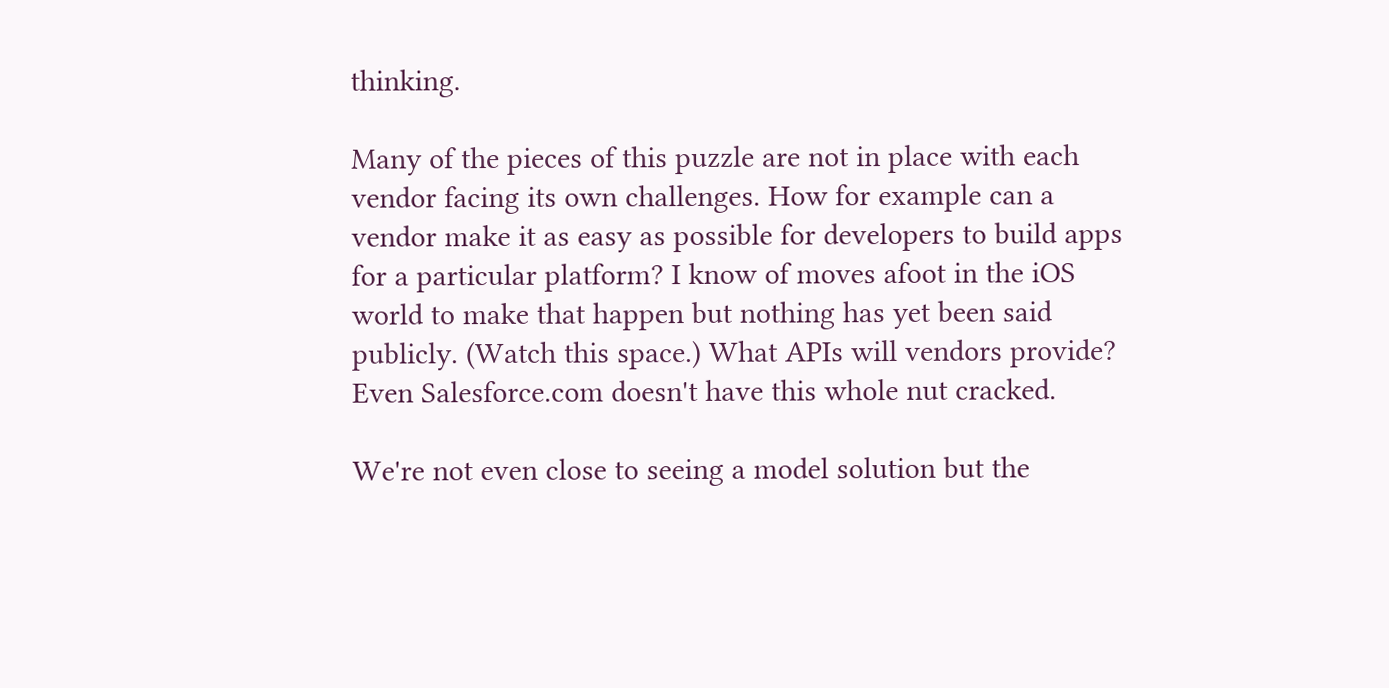thinking.

Many of the pieces of this puzzle are not in place with each vendor facing its own challenges. How for example can a vendor make it as easy as possible for developers to build apps for a particular platform? I know of moves afoot in the iOS world to make that happen but nothing has yet been said publicly. (Watch this space.) What APIs will vendors provide? Even Salesforce.com doesn't have this whole nut cracked.

We're not even close to seeing a model solution but the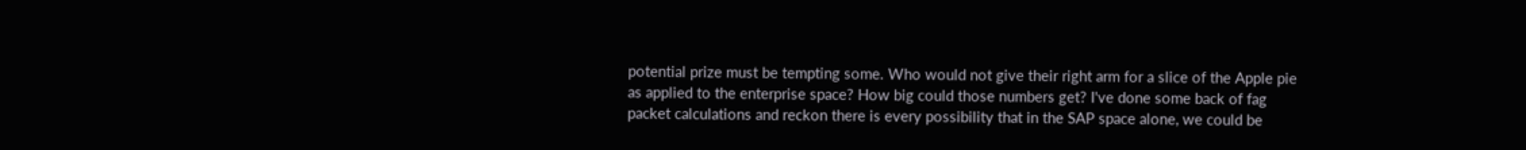potential prize must be tempting some. Who would not give their right arm for a slice of the Apple pie as applied to the enterprise space? How big could those numbers get? I've done some back of fag packet calculations and reckon there is every possibility that in the SAP space alone, we could be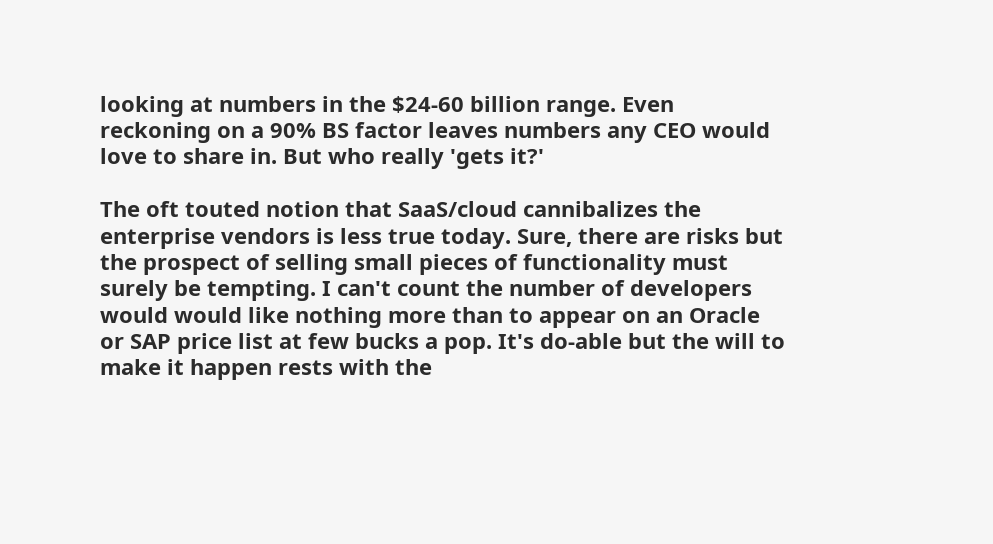looking at numbers in the $24-60 billion range. Even reckoning on a 90% BS factor leaves numbers any CEO would love to share in. But who really 'gets it?'

The oft touted notion that SaaS/cloud cannibalizes the enterprise vendors is less true today. Sure, there are risks but the prospect of selling small pieces of functionality must surely be tempting. I can't count the number of developers would would like nothing more than to appear on an Oracle or SAP price list at few bucks a pop. It's do-able but the will to make it happen rests with the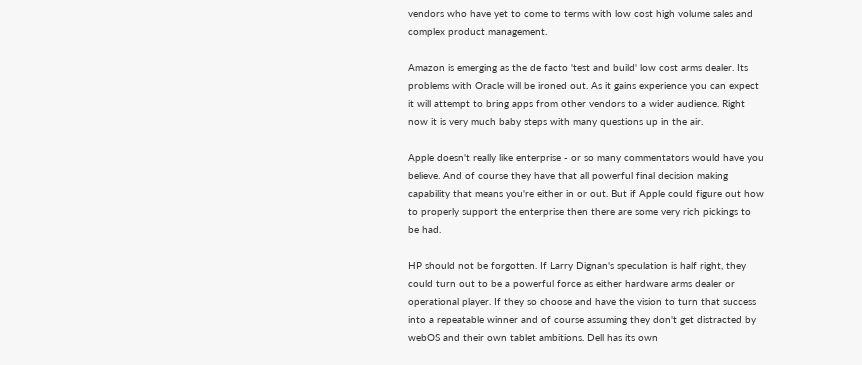vendors who have yet to come to terms with low cost high volume sales and complex product management.

Amazon is emerging as the de facto 'test and build' low cost arms dealer. Its problems with Oracle will be ironed out. As it gains experience you can expect it will attempt to bring apps from other vendors to a wider audience. Right now it is very much baby steps with many questions up in the air.

Apple doesn't really like enterprise - or so many commentators would have you believe. And of course they have that all powerful final decision making capability that means you're either in or out. But if Apple could figure out how to properly support the enterprise then there are some very rich pickings to be had.

HP should not be forgotten. If Larry Dignan's speculation is half right, they could turn out to be a powerful force as either hardware arms dealer or operational player. If they so choose and have the vision to turn that success into a repeatable winner and of course assuming they don't get distracted by webOS and their own tablet ambitions. Dell has its own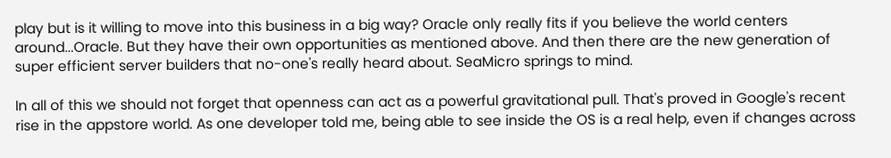play but is it willing to move into this business in a big way? Oracle only really fits if you believe the world centers around...Oracle. But they have their own opportunities as mentioned above. And then there are the new generation of super efficient server builders that no-one's really heard about. SeaMicro springs to mind.

In all of this we should not forget that openness can act as a powerful gravitational pull. That's proved in Google's recent rise in the appstore world. As one developer told me, being able to see inside the OS is a real help, even if changes across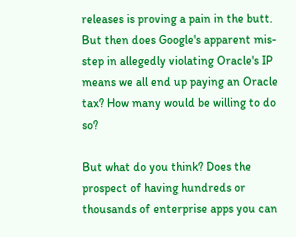releases is proving a pain in the butt. But then does Google's apparent mis-step in allegedly violating Oracle's IP means we all end up paying an Oracle tax? How many would be willing to do so?

But what do you think? Does the prospect of having hundreds or thousands of enterprise apps you can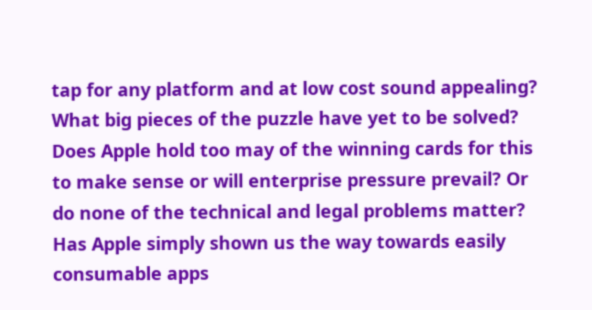tap for any platform and at low cost sound appealing? What big pieces of the puzzle have yet to be solved?  Does Apple hold too may of the winning cards for this to make sense or will enterprise pressure prevail? Or do none of the technical and legal problems matter? Has Apple simply shown us the way towards easily consumable apps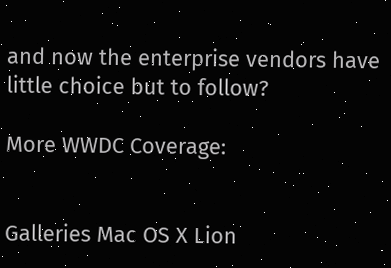and now the enterprise vendors have little choice but to follow?

More WWDC Coverage:


Galleries Mac OS X Lion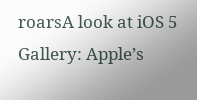roarsA look at iOS 5 Gallery: Apple’s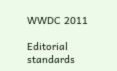WWDC 2011

Editorial standards